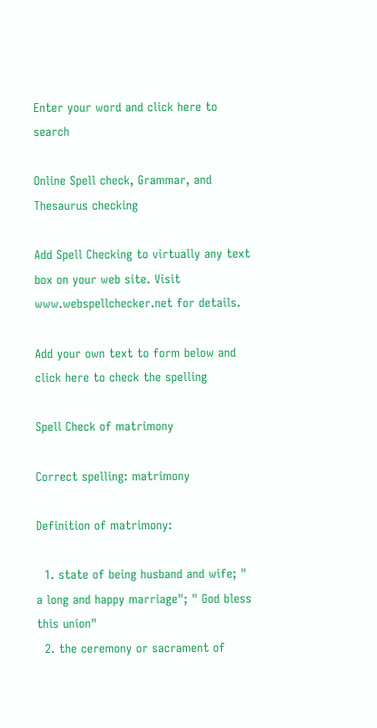Enter your word and click here to search

Online Spell check, Grammar, and Thesaurus checking

Add Spell Checking to virtually any text box on your web site. Visit www.webspellchecker.net for details.

Add your own text to form below and click here to check the spelling

Spell Check of matrimony

Correct spelling: matrimony

Definition of matrimony:

  1. state of being husband and wife; " a long and happy marriage"; " God bless this union"
  2. the ceremony or sacrament of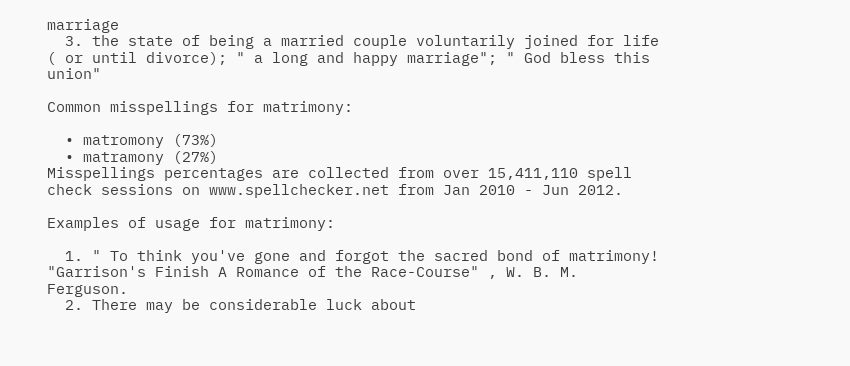marriage
  3. the state of being a married couple voluntarily joined for life ( or until divorce); " a long and happy marriage"; " God bless this union"

Common misspellings for matrimony:

  • matromony (73%)
  • matramony (27%)
Misspellings percentages are collected from over 15,411,110 spell check sessions on www.spellchecker.net from Jan 2010 - Jun 2012.

Examples of usage for matrimony:

  1. " To think you've gone and forgot the sacred bond of matrimony! "Garrison's Finish A Romance of the Race-Course" , W. B. M. Ferguson.
  2. There may be considerable luck about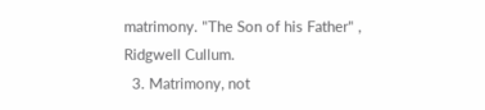matrimony. "The Son of his Father" , Ridgwell Cullum.
  3. Matrimony, not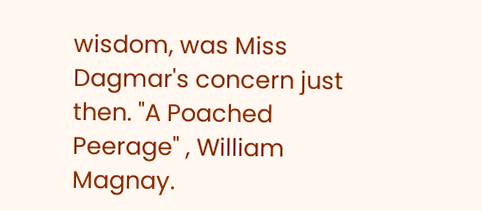wisdom, was Miss Dagmar's concern just then. "A Poached Peerage" , William Magnay.